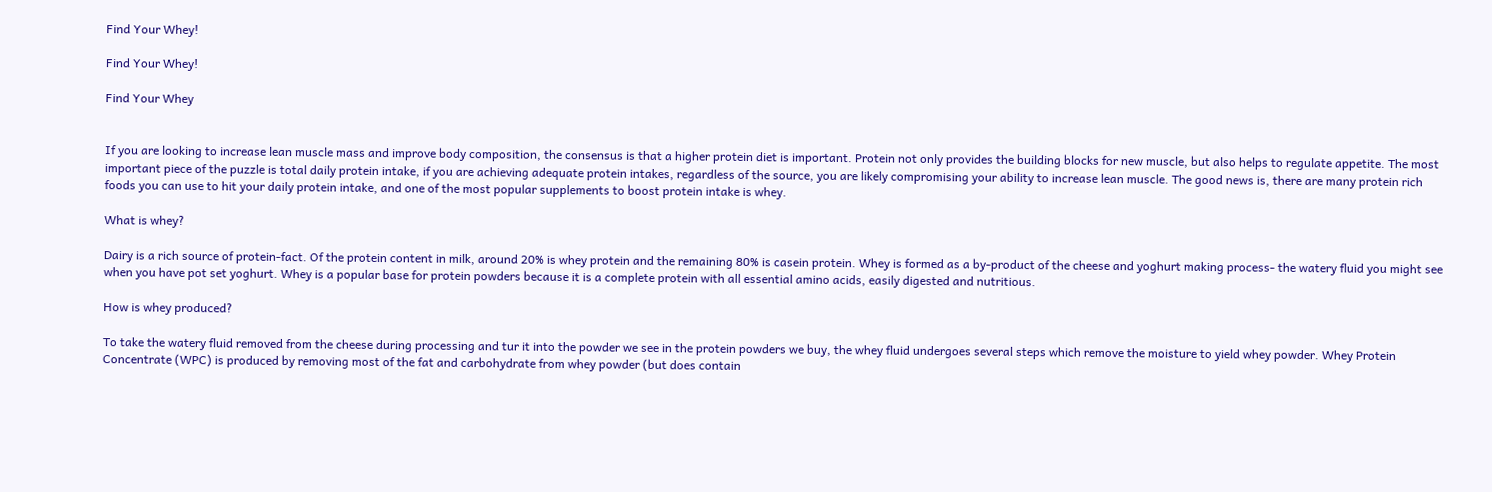Find Your Whey!

Find Your Whey!

Find Your Whey


If you are looking to increase lean muscle mass and improve body composition, the consensus is that a higher protein diet is important. Protein not only provides the building blocks for new muscle, but also helps to regulate appetite. The most important piece of the puzzle is total daily protein intake, if you are achieving adequate protein intakes, regardless of the source, you are likely compromising your ability to increase lean muscle. The good news is, there are many protein rich foods you can use to hit your daily protein intake, and one of the most popular supplements to boost protein intake is whey.

What is whey?

Dairy is a rich source of protein-fact. Of the protein content in milk, around 20% is whey protein and the remaining 80% is casein protein. Whey is formed as a by-product of the cheese and yoghurt making process- the watery fluid you might see when you have pot set yoghurt. Whey is a popular base for protein powders because it is a complete protein with all essential amino acids, easily digested and nutritious.

How is whey produced?

To take the watery fluid removed from the cheese during processing and tur it into the powder we see in the protein powders we buy, the whey fluid undergoes several steps which remove the moisture to yield whey powder. Whey Protein Concentrate (WPC) is produced by removing most of the fat and carbohydrate from whey powder (but does contain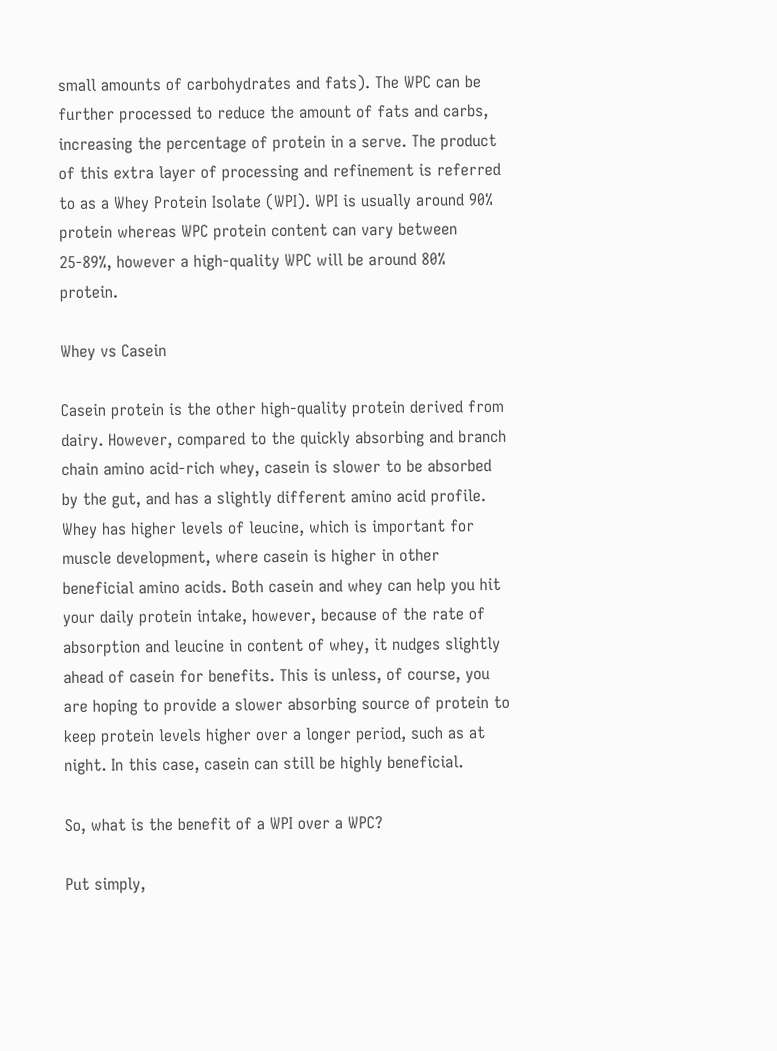small amounts of carbohydrates and fats). The WPC can be further processed to reduce the amount of fats and carbs, increasing the percentage of protein in a serve. The product of this extra layer of processing and refinement is referred to as a Whey Protein Isolate (WPI). WPI is usually around 90% protein whereas WPC protein content can vary between 25-89%, however a high-quality WPC will be around 80% protein.

Whey vs Casein

Casein protein is the other high-quality protein derived from dairy. However, compared to the quickly absorbing and branch chain amino acid-rich whey, casein is slower to be absorbed by the gut, and has a slightly different amino acid profile. Whey has higher levels of leucine, which is important for muscle development, where casein is higher in other beneficial amino acids. Both casein and whey can help you hit your daily protein intake, however, because of the rate of absorption and leucine in content of whey, it nudges slightly ahead of casein for benefits. This is unless, of course, you are hoping to provide a slower absorbing source of protein to keep protein levels higher over a longer period, such as at night. In this case, casein can still be highly beneficial.

So, what is the benefit of a WPI over a WPC?

Put simply,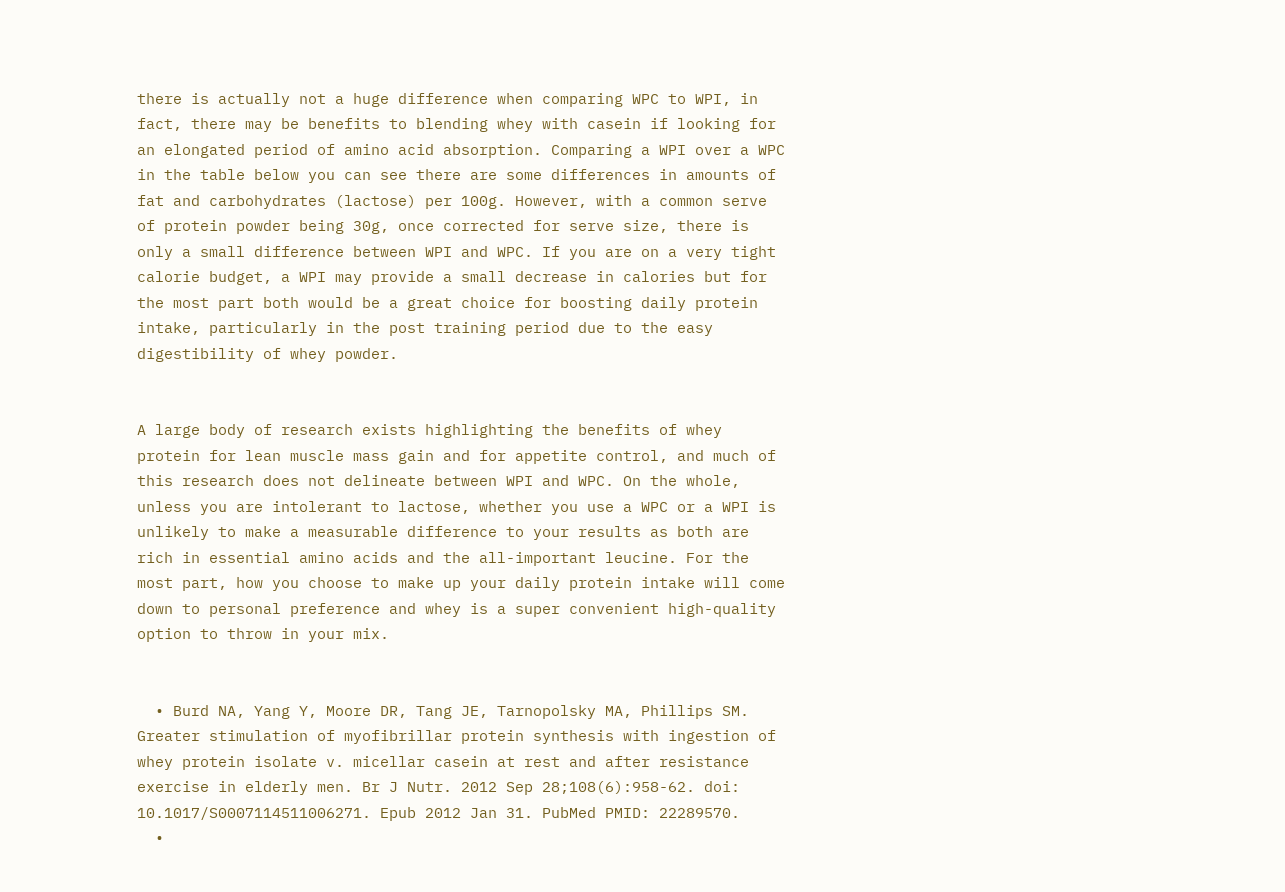there is actually not a huge difference when comparing WPC to WPI, in fact, there may be benefits to blending whey with casein if looking for an elongated period of amino acid absorption. Comparing a WPI over a WPC in the table below you can see there are some differences in amounts of fat and carbohydrates (lactose) per 100g. However, with a common serve of protein powder being 30g, once corrected for serve size, there is only a small difference between WPI and WPC. If you are on a very tight calorie budget, a WPI may provide a small decrease in calories but for the most part both would be a great choice for boosting daily protein intake, particularly in the post training period due to the easy digestibility of whey powder.


A large body of research exists highlighting the benefits of whey protein for lean muscle mass gain and for appetite control, and much of this research does not delineate between WPI and WPC. On the whole, unless you are intolerant to lactose, whether you use a WPC or a WPI is unlikely to make a measurable difference to your results as both are rich in essential amino acids and the all-important leucine. For the most part, how you choose to make up your daily protein intake will come down to personal preference and whey is a super convenient high-quality option to throw in your mix.


  • Burd NA, Yang Y, Moore DR, Tang JE, Tarnopolsky MA, Phillips SM. Greater stimulation of myofibrillar protein synthesis with ingestion of whey protein isolate v. micellar casein at rest and after resistance exercise in elderly men. Br J Nutr. 2012 Sep 28;108(6):958-62. doi: 10.1017/S0007114511006271. Epub 2012 Jan 31. PubMed PMID: 22289570.
  •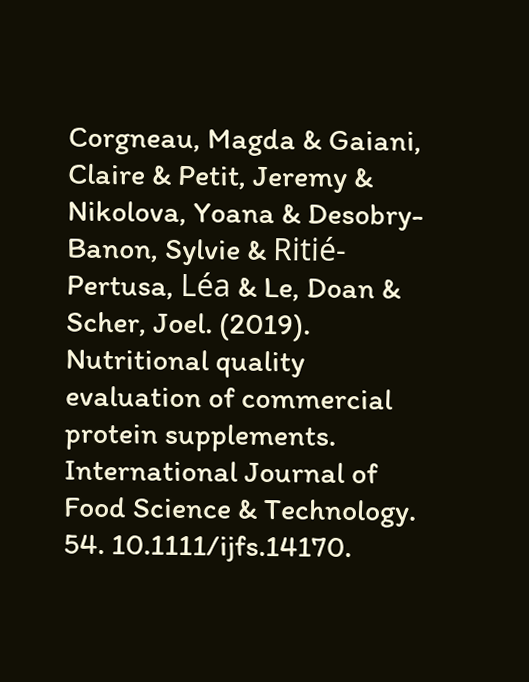Corgneau, Magda & Gaiani, Claire & Petit, Jeremy & Nikolova, Yoana & Desobry-Banon, Sylvie & Ritié‐Pertusa, Léa & Le, Doan & Scher, Joel. (2019). Nutritional quality evaluation of commercial protein supplements. International Journal of Food Science & Technology. 54. 10.1111/ijfs.14170.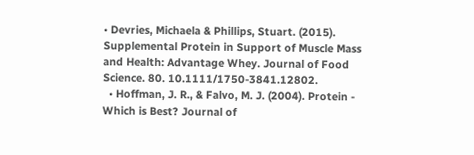• Devries, Michaela & Phillips, Stuart. (2015). Supplemental Protein in Support of Muscle Mass and Health: Advantage Whey. Journal of Food Science. 80. 10.1111/1750-3841.12802.
  • Hoffman, J. R., & Falvo, M. J. (2004). Protein - Which is Best? Journal of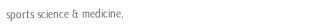sports science & medicine,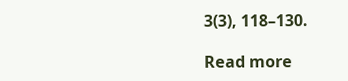3(3), 118–130.

Read more